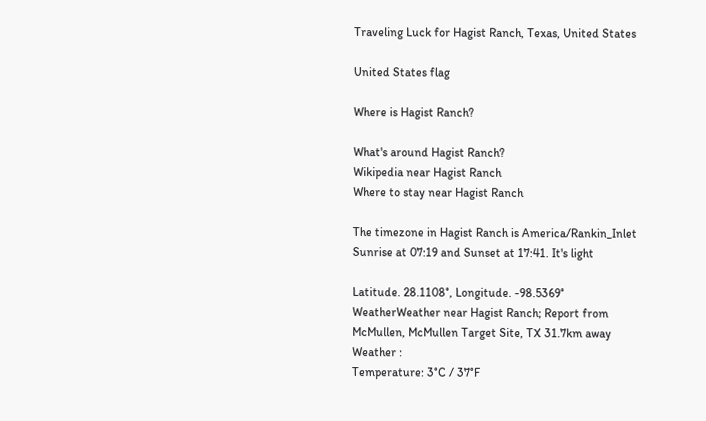Traveling Luck for Hagist Ranch, Texas, United States

United States flag

Where is Hagist Ranch?

What's around Hagist Ranch?
Wikipedia near Hagist Ranch
Where to stay near Hagist Ranch

The timezone in Hagist Ranch is America/Rankin_Inlet
Sunrise at 07:19 and Sunset at 17:41. It's light

Latitude. 28.1108°, Longitude. -98.5369°
WeatherWeather near Hagist Ranch; Report from McMullen, McMullen Target Site, TX 31.7km away
Weather :
Temperature: 3°C / 37°F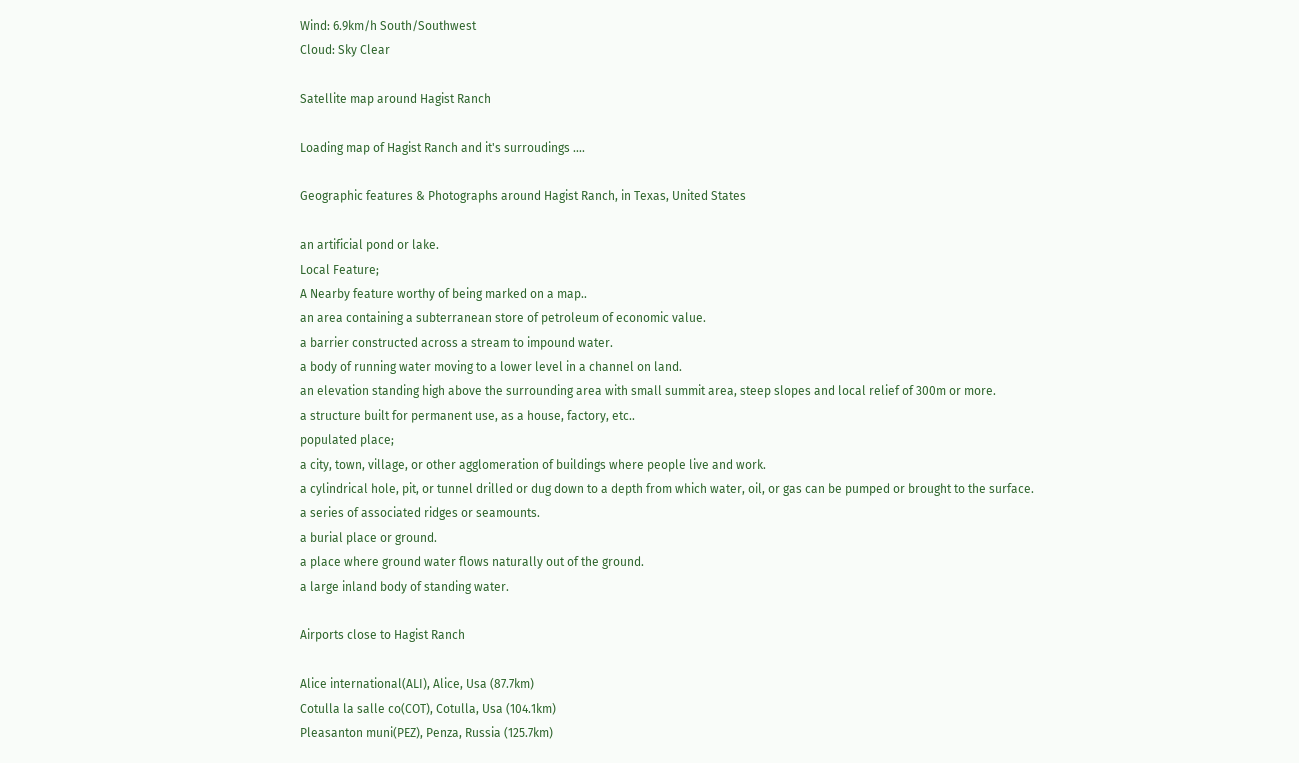Wind: 6.9km/h South/Southwest
Cloud: Sky Clear

Satellite map around Hagist Ranch

Loading map of Hagist Ranch and it's surroudings ....

Geographic features & Photographs around Hagist Ranch, in Texas, United States

an artificial pond or lake.
Local Feature;
A Nearby feature worthy of being marked on a map..
an area containing a subterranean store of petroleum of economic value.
a barrier constructed across a stream to impound water.
a body of running water moving to a lower level in a channel on land.
an elevation standing high above the surrounding area with small summit area, steep slopes and local relief of 300m or more.
a structure built for permanent use, as a house, factory, etc..
populated place;
a city, town, village, or other agglomeration of buildings where people live and work.
a cylindrical hole, pit, or tunnel drilled or dug down to a depth from which water, oil, or gas can be pumped or brought to the surface.
a series of associated ridges or seamounts.
a burial place or ground.
a place where ground water flows naturally out of the ground.
a large inland body of standing water.

Airports close to Hagist Ranch

Alice international(ALI), Alice, Usa (87.7km)
Cotulla la salle co(COT), Cotulla, Usa (104.1km)
Pleasanton muni(PEZ), Penza, Russia (125.7km)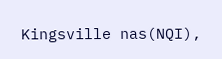Kingsville nas(NQI),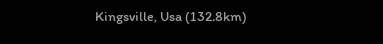Kingsville, Usa (132.8km)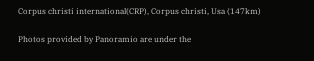Corpus christi international(CRP), Corpus christi, Usa (147km)

Photos provided by Panoramio are under the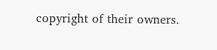copyright of their owners.